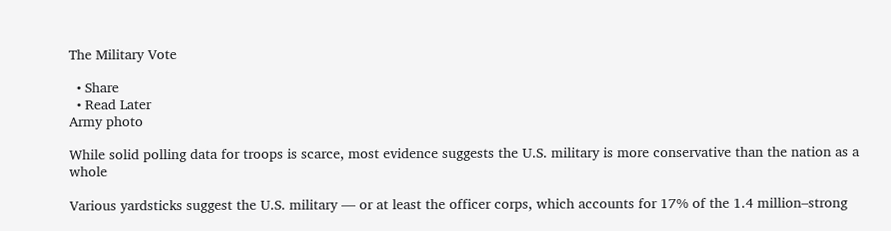The Military Vote

  • Share
  • Read Later
Army photo

While solid polling data for troops is scarce, most evidence suggests the U.S. military is more conservative than the nation as a whole

Various yardsticks suggest the U.S. military — or at least the officer corps, which accounts for 17% of the 1.4 million–strong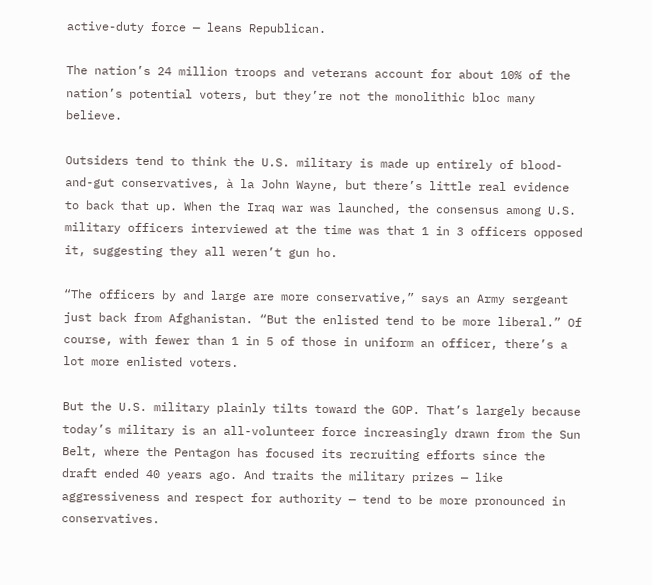active-duty force — leans Republican.

The nation’s 24 million troops and veterans account for about 10% of the nation’s potential voters, but they’re not the monolithic bloc many believe.

Outsiders tend to think the U.S. military is made up entirely of blood-and-gut conservatives, à la John Wayne, but there’s little real evidence to back that up. When the Iraq war was launched, the consensus among U.S. military officers interviewed at the time was that 1 in 3 officers opposed it, suggesting they all weren’t gun ho.

“The officers by and large are more conservative,” says an Army sergeant just back from Afghanistan. “But the enlisted tend to be more liberal.” Of course, with fewer than 1 in 5 of those in uniform an officer, there’s a lot more enlisted voters.

But the U.S. military plainly tilts toward the GOP. That’s largely because today’s military is an all-volunteer force increasingly drawn from the Sun Belt, where the Pentagon has focused its recruiting efforts since the draft ended 40 years ago. And traits the military prizes — like aggressiveness and respect for authority — tend to be more pronounced in conservatives.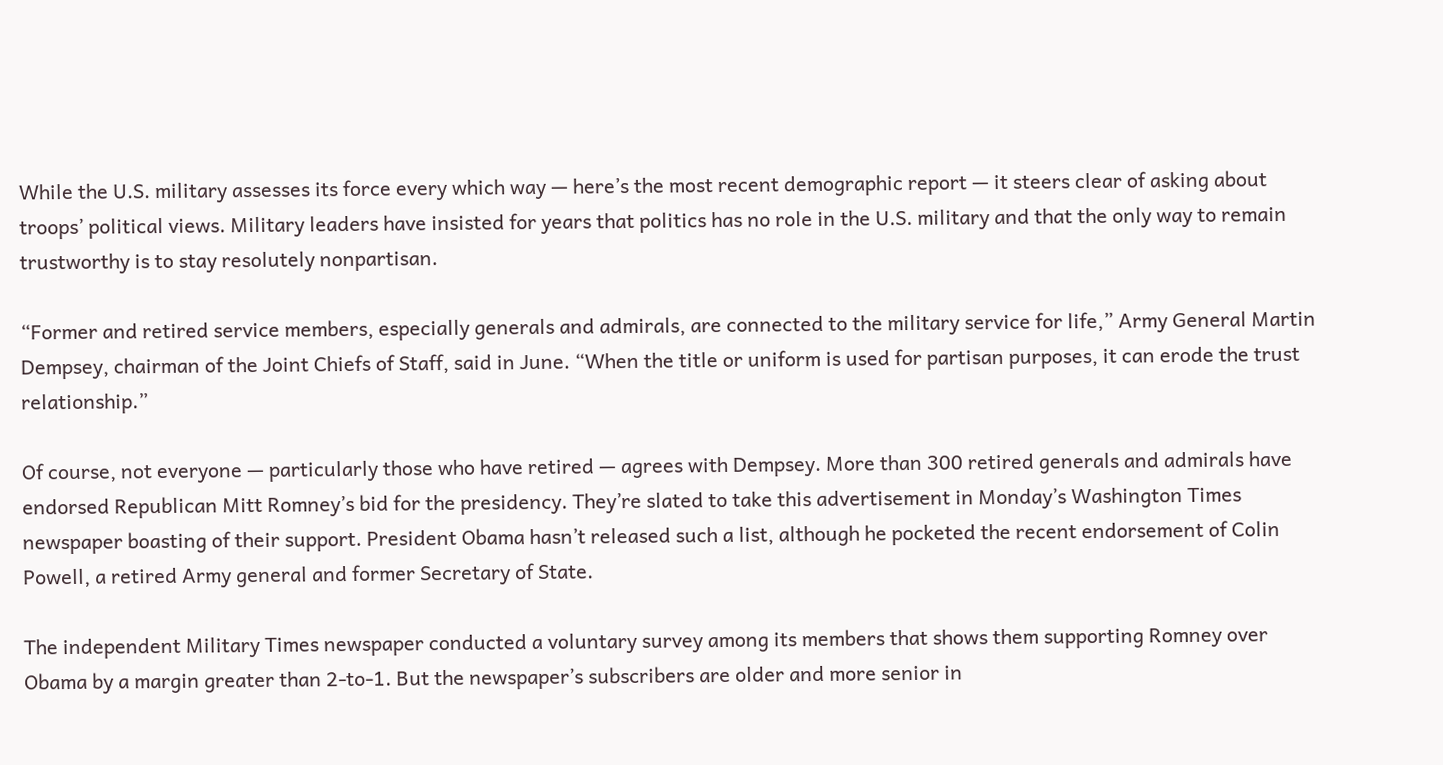While the U.S. military assesses its force every which way — here’s the most recent demographic report — it steers clear of asking about troops’ political views. Military leaders have insisted for years that politics has no role in the U.S. military and that the only way to remain trustworthy is to stay resolutely nonpartisan.

“Former and retired service members, especially generals and admirals, are connected to the military service for life,” Army General Martin Dempsey, chairman of the Joint Chiefs of Staff, said in June. “When the title or uniform is used for partisan purposes, it can erode the trust relationship.”

Of course, not everyone — particularly those who have retired — agrees with Dempsey. More than 300 retired generals and admirals have endorsed Republican Mitt Romney’s bid for the presidency. They’re slated to take this advertisement in Monday’s Washington Times newspaper boasting of their support. President Obama hasn’t released such a list, although he pocketed the recent endorsement of Colin Powell, a retired Army general and former Secretary of State.

The independent Military Times newspaper conducted a voluntary survey among its members that shows them supporting Romney over Obama by a margin greater than 2-to-1. But the newspaper’s subscribers are older and more senior in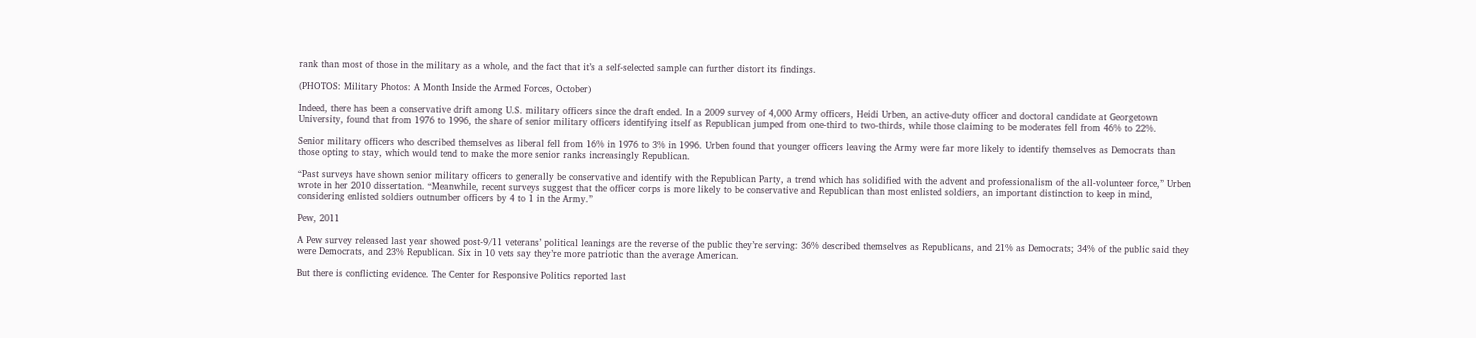rank than most of those in the military as a whole, and the fact that it’s a self-selected sample can further distort its findings.

(PHOTOS: Military Photos: A Month Inside the Armed Forces, October)

Indeed, there has been a conservative drift among U.S. military officers since the draft ended. In a 2009 survey of 4,000 Army officers, Heidi Urben, an active-duty officer and doctoral candidate at Georgetown University, found that from 1976 to 1996, the share of senior military officers identifying itself as Republican jumped from one-third to two-thirds, while those claiming to be moderates fell from 46% to 22%.

Senior military officers who described themselves as liberal fell from 16% in 1976 to 3% in 1996. Urben found that younger officers leaving the Army were far more likely to identify themselves as Democrats than those opting to stay, which would tend to make the more senior ranks increasingly Republican.

“Past surveys have shown senior military officers to generally be conservative and identify with the Republican Party, a trend which has solidified with the advent and professionalism of the all-volunteer force,” Urben wrote in her 2010 dissertation. “Meanwhile, recent surveys suggest that the officer corps is more likely to be conservative and Republican than most enlisted soldiers, an important distinction to keep in mind, considering enlisted soldiers outnumber officers by 4 to 1 in the Army.”

Pew, 2011

A Pew survey released last year showed post-9/11 veterans’ political leanings are the reverse of the public they’re serving: 36% described themselves as Republicans, and 21% as Democrats; 34% of the public said they were Democrats, and 23% Republican. Six in 10 vets say they’re more patriotic than the average American.

But there is conflicting evidence. The Center for Responsive Politics reported last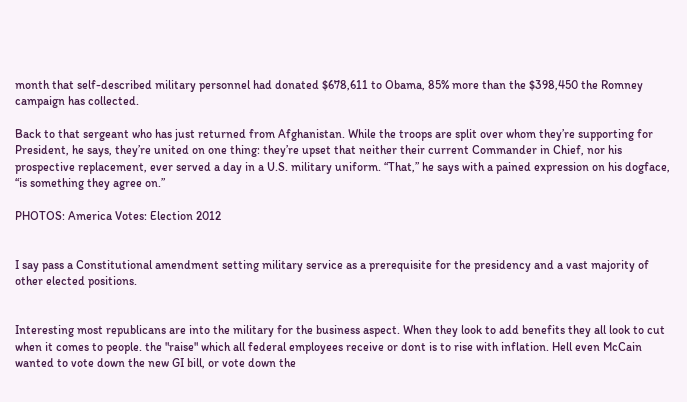month that self-described military personnel had donated $678,611 to Obama, 85% more than the $398,450 the Romney campaign has collected.

Back to that sergeant who has just returned from Afghanistan. While the troops are split over whom they’re supporting for President, he says, they’re united on one thing: they’re upset that neither their current Commander in Chief, nor his prospective replacement, ever served a day in a U.S. military uniform. “That,” he says with a pained expression on his dogface, “is something they agree on.”

PHOTOS: America Votes: Election 2012


I say pass a Constitutional amendment setting military service as a prerequisite for the presidency and a vast majority of other elected positions.


Interesting most republicans are into the military for the business aspect. When they look to add benefits they all look to cut when it comes to people. the "raise" which all federal employees receive or dont is to rise with inflation. Hell even McCain wanted to vote down the new GI bill, or vote down the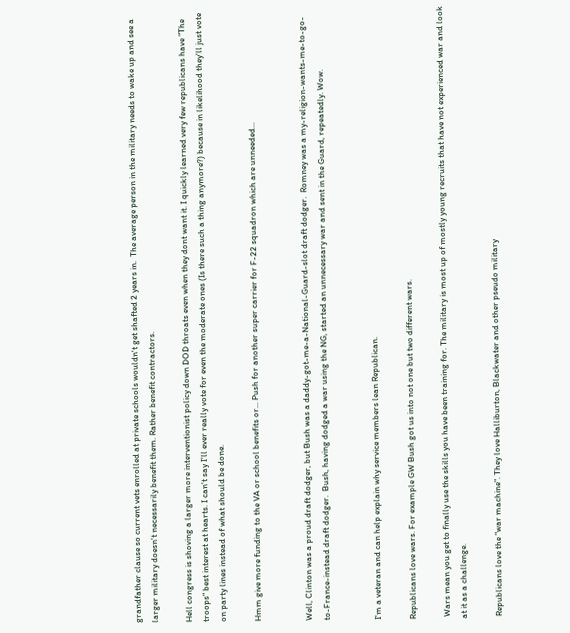grandfather clause so current vets enrolled at private schools wouldn't get shafted 2 years in.  The average person in the military needs to wake up and see a larger military doesn't necessarily benefit them. Rather benefit contractors.

Hell congress is shoving a larger more interventionist policy down DOD throats even when they dont want it. I quickly learned very few republicans have "The troops" best interest at hearts. I can't say I'll ever really vote for even the moderate ones (Is there such a thing anymore?) because in likelihood they'll just vote on party lines instead of what should be done.

Hmm give more funding to the VA or school benefits or... Push for another super carrier for F-22 squadron which are unneeded...


Well, Clinton was a proud draft dodger, but Bush was a daddy-got-me-a-National-Guard-slot draft dodger.  Romney was a my-religion-wants-me-to-go-to-France-instead draft dodger.  Bush, having dodged a war using the NG, started an unnecessary war and sent in the Guard, repeatedly. Wow.


I'm a veteran and can help explain why service members lean Republican.

Republicans love wars. For example GW Bush got us into not one but two different wars.

 Wars mean you get to finally use the skills you have been training for. The military is most up of mostly young recruits that have not experienced war and look at it as a challenge.

 Republicans love the "war machine". They love Halliburton, Blackwater and other pseudo military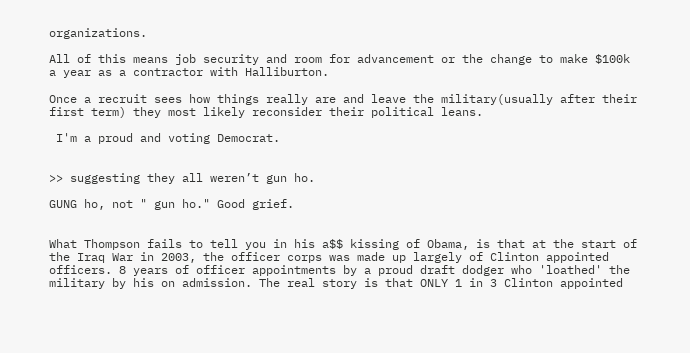organizations.

All of this means job security and room for advancement or the change to make $100k a year as a contractor with Halliburton.

Once a recruit sees how things really are and leave the military(usually after their first term) they most likely reconsider their political leans.

 I'm a proud and voting Democrat.


>> suggesting they all weren’t gun ho.

GUNG ho, not " gun ho." Good grief.


What Thompson fails to tell you in his a$$ kissing of Obama, is that at the start of the Iraq War in 2003, the officer corps was made up largely of Clinton appointed officers. 8 years of officer appointments by a proud draft dodger who 'loathed' the military by his on admission. The real story is that ONLY 1 in 3 Clinton appointed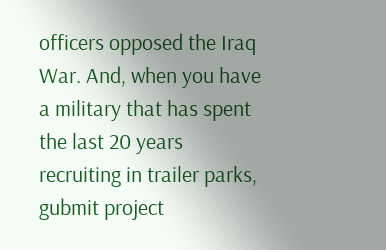officers opposed the Iraq War. And, when you have a military that has spent the last 20 years recruiting in trailer parks, gubmit project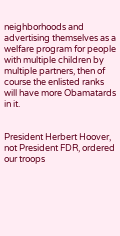neighborhoods and advertising themselves as a welfare program for people with multiple children by multiple partners, then of course the enlisted ranks will have more Obamatards in it.


President Herbert Hoover, not President FDR, ordered our troops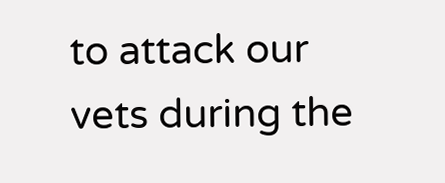to attack our vets during the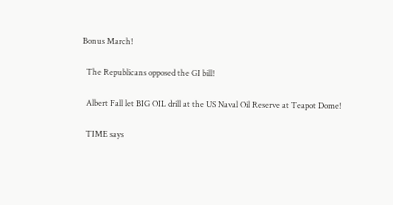Bonus March!

  The Republicans opposed the GI bill!

  Albert Fall let BIG OIL drill at the US Naval Oil Reserve at Teapot Dome!

  TIME says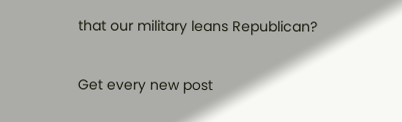that our military leans Republican?


Get every new post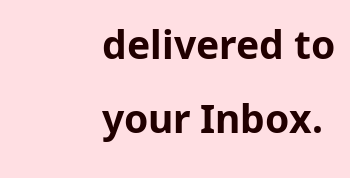delivered to your Inbox.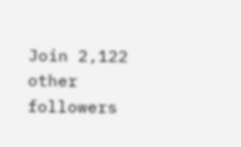Join 2,122 other followers